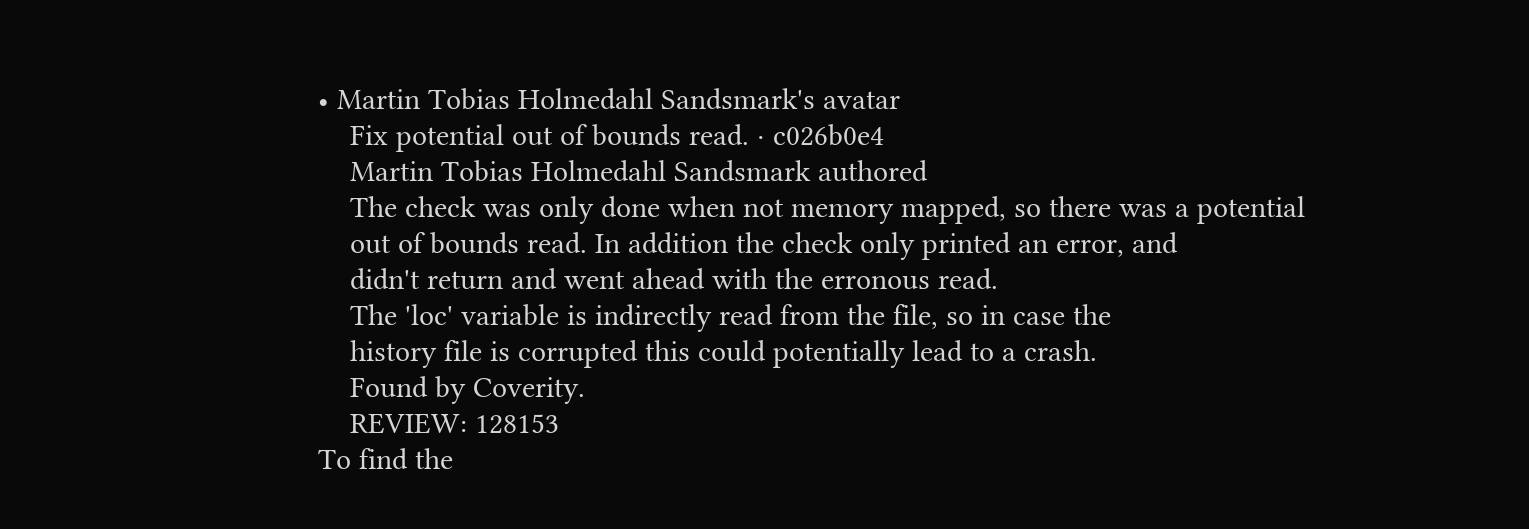• Martin Tobias Holmedahl Sandsmark's avatar
    Fix potential out of bounds read. · c026b0e4
    Martin Tobias Holmedahl Sandsmark authored
    The check was only done when not memory mapped, so there was a potential
    out of bounds read. In addition the check only printed an error, and
    didn't return and went ahead with the erronous read.
    The 'loc' variable is indirectly read from the file, so in case the
    history file is corrupted this could potentially lead to a crash.
    Found by Coverity.
    REVIEW: 128153
To find the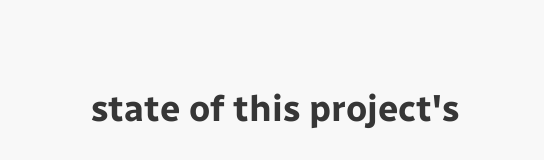state of this project's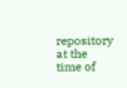repository at the time of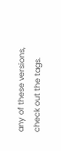any of these versions, check out the tags.